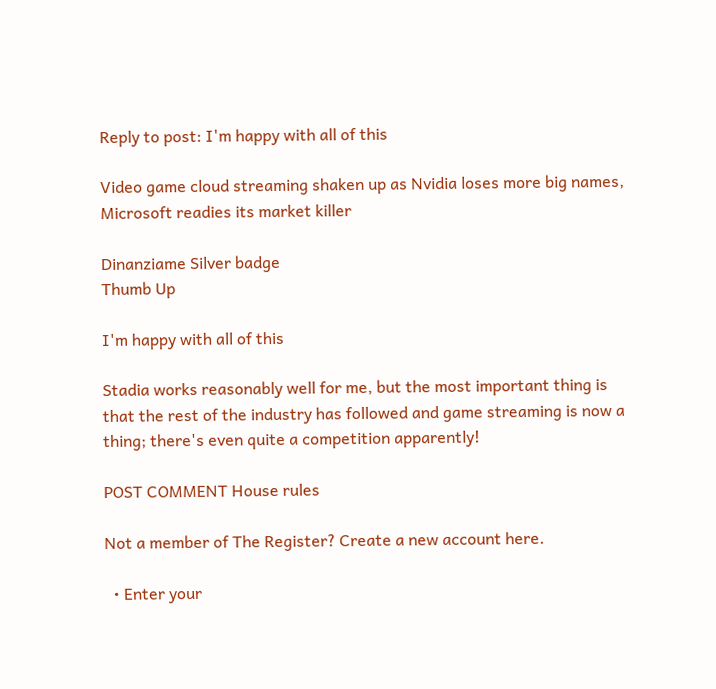Reply to post: I'm happy with all of this

Video game cloud streaming shaken up as Nvidia loses more big names, Microsoft readies its market killer

Dinanziame Silver badge
Thumb Up

I'm happy with all of this

Stadia works reasonably well for me, but the most important thing is that the rest of the industry has followed and game streaming is now a thing; there's even quite a competition apparently!

POST COMMENT House rules

Not a member of The Register? Create a new account here.

  • Enter your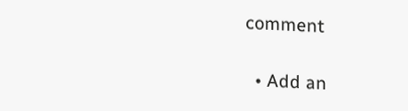comment

  • Add an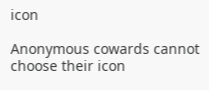icon

Anonymous cowards cannot choose their icon